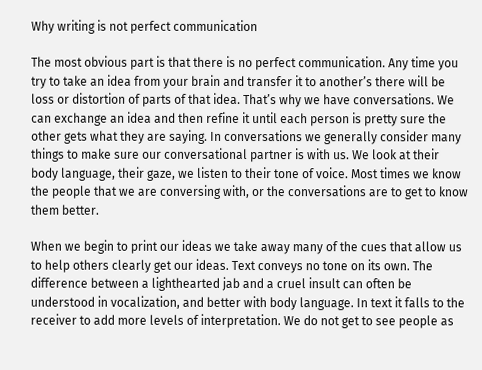Why writing is not perfect communication

The most obvious part is that there is no perfect communication. Any time you try to take an idea from your brain and transfer it to another’s there will be loss or distortion of parts of that idea. That’s why we have conversations. We can exchange an idea and then refine it until each person is pretty sure the other gets what they are saying. In conversations we generally consider many things to make sure our conversational partner is with us. We look at their body language, their gaze, we listen to their tone of voice. Most times we know the people that we are conversing with, or the conversations are to get to know them better.

When we begin to print our ideas we take away many of the cues that allow us to help others clearly get our ideas. Text conveys no tone on its own. The difference between a lighthearted jab and a cruel insult can often be understood in vocalization, and better with body language. In text it falls to the receiver to add more levels of interpretation. We do not get to see people as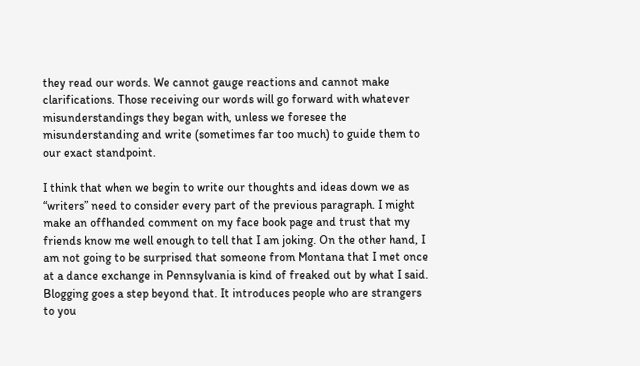they read our words. We cannot gauge reactions and cannot make clarifications. Those receiving our words will go forward with whatever misunderstandings they began with, unless we foresee the misunderstanding and write (sometimes far too much) to guide them to our exact standpoint.

I think that when we begin to write our thoughts and ideas down we as “writers” need to consider every part of the previous paragraph. I might make an offhanded comment on my face book page and trust that my friends know me well enough to tell that I am joking. On the other hand, I am not going to be surprised that someone from Montana that I met once at a dance exchange in Pennsylvania is kind of freaked out by what I said. Blogging goes a step beyond that. It introduces people who are strangers to you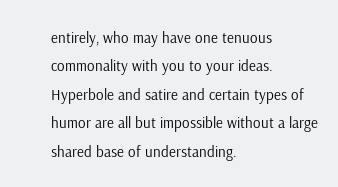entirely, who may have one tenuous commonality with you to your ideas. Hyperbole and satire and certain types of humor are all but impossible without a large shared base of understanding.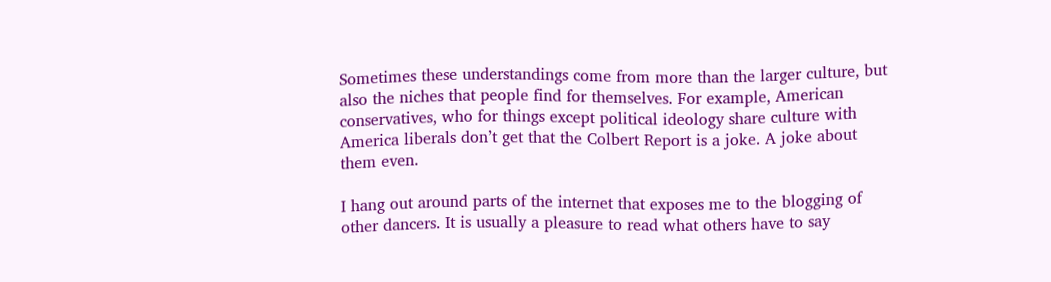Sometimes these understandings come from more than the larger culture, but also the niches that people find for themselves. For example, American conservatives, who for things except political ideology share culture with America liberals don’t get that the Colbert Report is a joke. A joke about them even.

I hang out around parts of the internet that exposes me to the blogging of other dancers. It is usually a pleasure to read what others have to say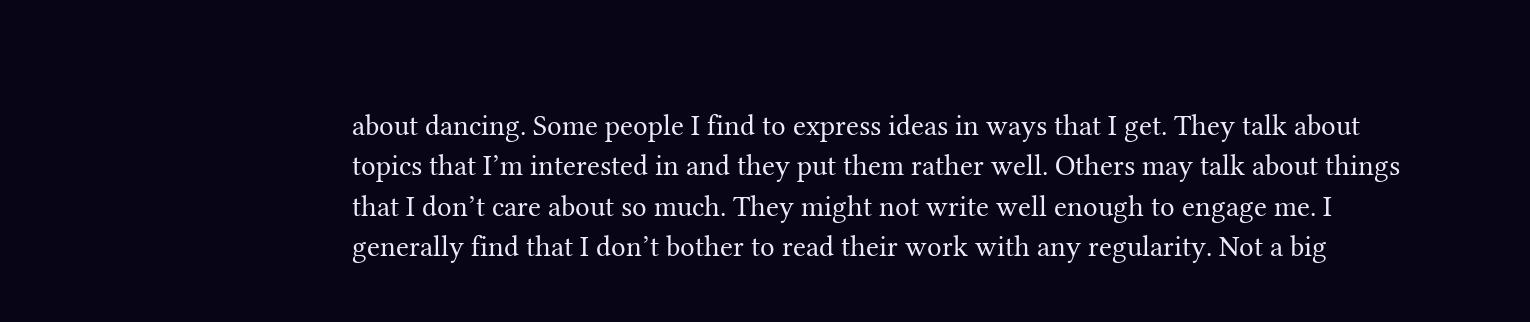about dancing. Some people I find to express ideas in ways that I get. They talk about topics that I’m interested in and they put them rather well. Others may talk about things that I don’t care about so much. They might not write well enough to engage me. I generally find that I don’t bother to read their work with any regularity. Not a big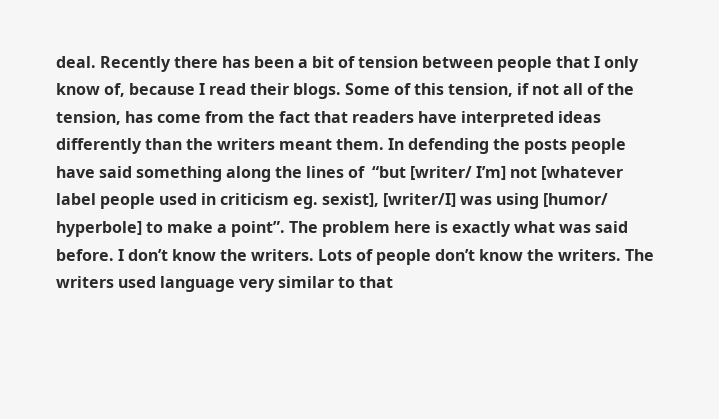deal. Recently there has been a bit of tension between people that I only know of, because I read their blogs. Some of this tension, if not all of the tension, has come from the fact that readers have interpreted ideas differently than the writers meant them. In defending the posts people have said something along the lines of  “but [writer/ I’m] not [whatever label people used in criticism eg. sexist], [writer/I] was using [humor/ hyperbole] to make a point”. The problem here is exactly what was said before. I don’t know the writers. Lots of people don’t know the writers. The writers used language very similar to that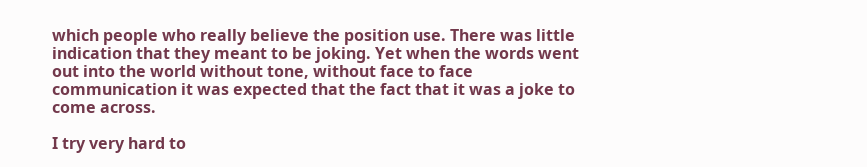which people who really believe the position use. There was little indication that they meant to be joking. Yet when the words went out into the world without tone, without face to face communication it was expected that the fact that it was a joke to come across.

I try very hard to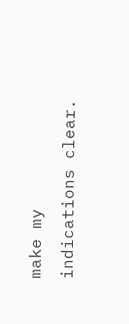make my indications clear.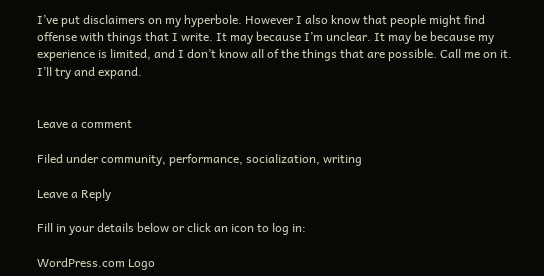I’ve put disclaimers on my hyperbole. However I also know that people might find offense with things that I write. It may because I’m unclear. It may be because my experience is limited, and I don’t know all of the things that are possible. Call me on it. I’ll try and expand.


Leave a comment

Filed under community, performance, socialization, writing

Leave a Reply

Fill in your details below or click an icon to log in:

WordPress.com Logo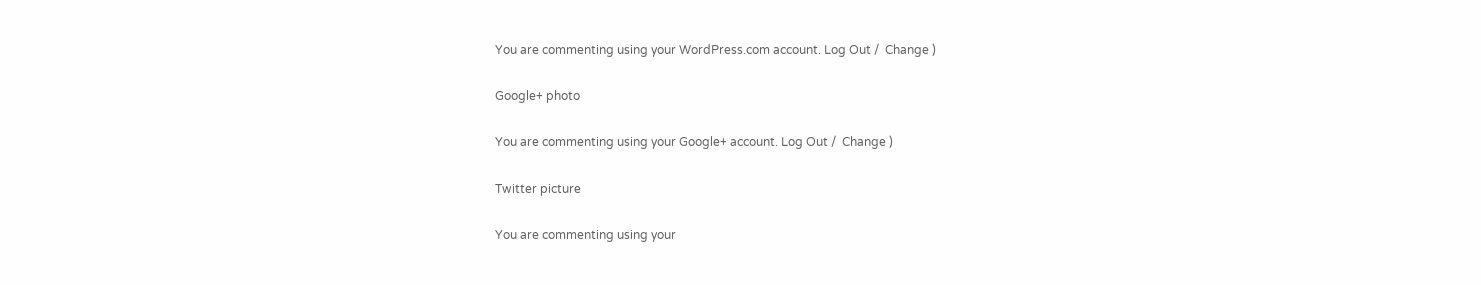You are commenting using your WordPress.com account. Log Out /  Change )

Google+ photo

You are commenting using your Google+ account. Log Out /  Change )

Twitter picture

You are commenting using your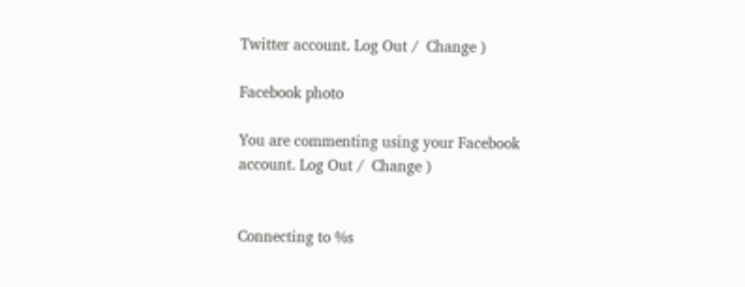Twitter account. Log Out /  Change )

Facebook photo

You are commenting using your Facebook account. Log Out /  Change )


Connecting to %s